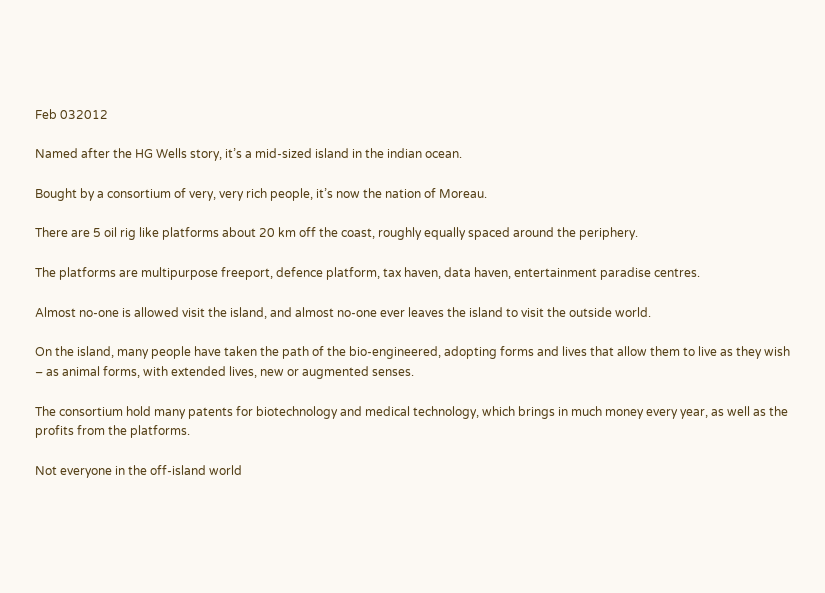Feb 032012

Named after the HG Wells story, it’s a mid-sized island in the indian ocean.

Bought by a consortium of very, very rich people, it’s now the nation of Moreau.

There are 5 oil rig like platforms about 20 km off the coast, roughly equally spaced around the periphery.

The platforms are multipurpose freeport, defence platform, tax haven, data haven, entertainment paradise centres.

Almost no-one is allowed visit the island, and almost no-one ever leaves the island to visit the outside world.

On the island, many people have taken the path of the bio-engineered, adopting forms and lives that allow them to live as they wish – as animal forms, with extended lives, new or augmented senses.

The consortium hold many patents for biotechnology and medical technology, which brings in much money every year, as well as the profits from the platforms.

Not everyone in the off-island world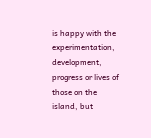is happy with the experimentation, development, progress or lives of those on the island, but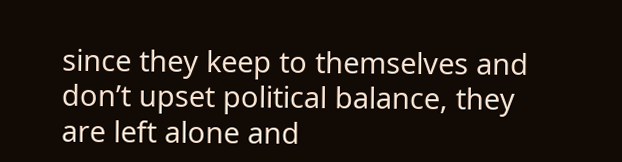since they keep to themselves and don’t upset political balance, they are left alone and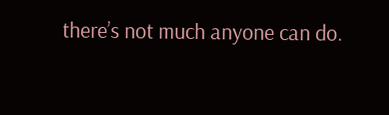there’s not much anyone can do.